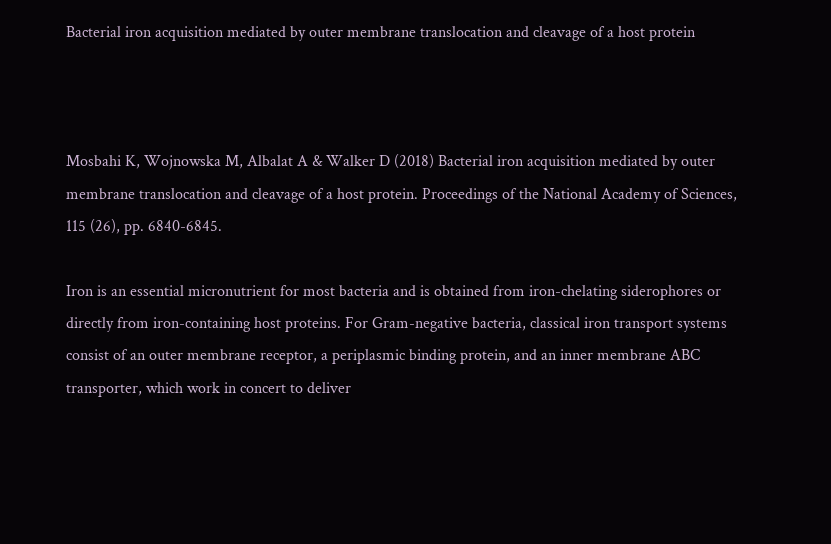Bacterial iron acquisition mediated by outer membrane translocation and cleavage of a host protein



Mosbahi K, Wojnowska M, Albalat A & Walker D (2018) Bacterial iron acquisition mediated by outer membrane translocation and cleavage of a host protein. Proceedings of the National Academy of Sciences, 115 (26), pp. 6840-6845.

Iron is an essential micronutrient for most bacteria and is obtained from iron-chelating siderophores or directly from iron-containing host proteins. For Gram-negative bacteria, classical iron transport systems consist of an outer membrane receptor, a periplasmic binding protein, and an inner membrane ABC transporter, which work in concert to deliver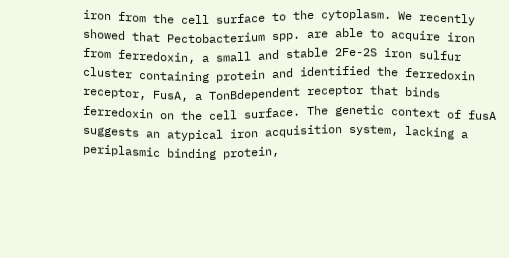iron from the cell surface to the cytoplasm. We recently showed that Pectobacterium spp. are able to acquire iron from ferredoxin, a small and stable 2Fe-2S iron sulfur cluster containing protein and identified the ferredoxin receptor, FusA, a TonBdependent receptor that binds ferredoxin on the cell surface. The genetic context of fusA suggests an atypical iron acquisition system, lacking a periplasmic binding protein,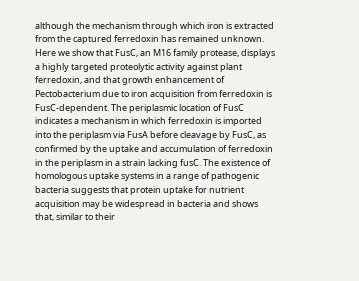although the mechanism through which iron is extracted from the captured ferredoxin has remained unknown. Here we show that FusC, an M16 family protease, displays a highly targeted proteolytic activity against plant ferredoxin, and that growth enhancement of Pectobacterium due to iron acquisition from ferredoxin is FusC-dependent. The periplasmic location of FusC indicates a mechanism in which ferredoxin is imported into the periplasm via FusA before cleavage by FusC, as confirmed by the uptake and accumulation of ferredoxin in the periplasm in a strain lacking fusC. The existence of homologous uptake systems in a range of pathogenic bacteria suggests that protein uptake for nutrient acquisition may be widespread in bacteria and shows that, similar to their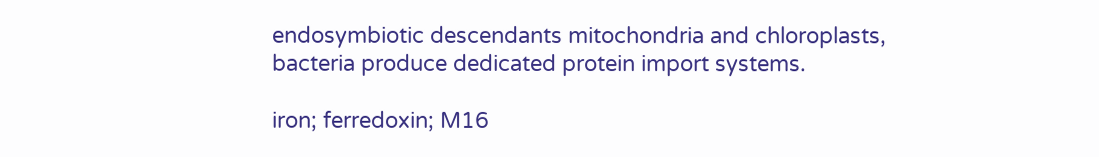endosymbiotic descendants mitochondria and chloroplasts, bacteria produce dedicated protein import systems.

iron; ferredoxin; M16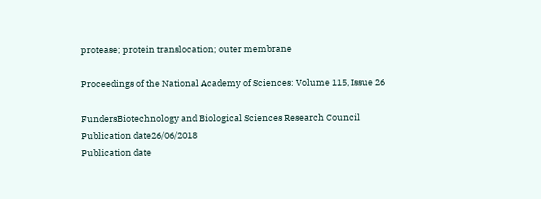protease; protein translocation; outer membrane

Proceedings of the National Academy of Sciences: Volume 115, Issue 26

FundersBiotechnology and Biological Sciences Research Council
Publication date26/06/2018
Publication date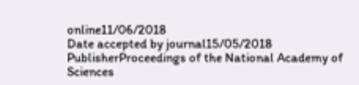online11/06/2018
Date accepted by journal15/05/2018
PublisherProceedings of the National Academy of Sciences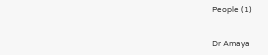People (1)


Dr Amaya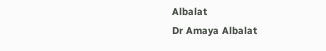Albalat
Dr Amaya Albalat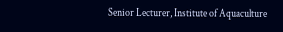Senior Lecturer, Institute of Aquaculture